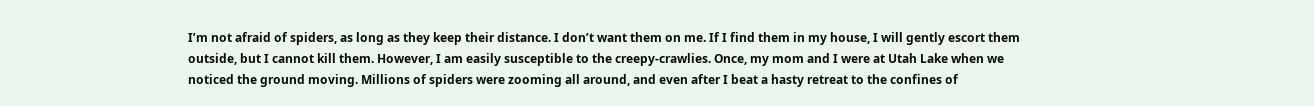I’m not afraid of spiders, as long as they keep their distance. I don’t want them on me. If I find them in my house, I will gently escort them outside, but I cannot kill them. However, I am easily susceptible to the creepy-crawlies. Once, my mom and I were at Utah Lake when we noticed the ground moving. Millions of spiders were zooming all around, and even after I beat a hasty retreat to the confines of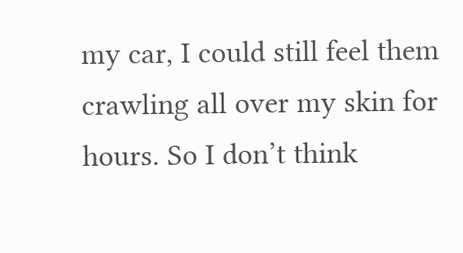my car, I could still feel them crawling all over my skin for hours. So I don’t think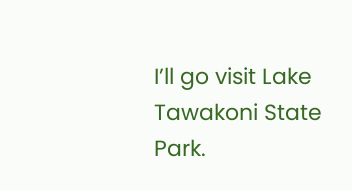I’ll go visit Lake Tawakoni State Park.